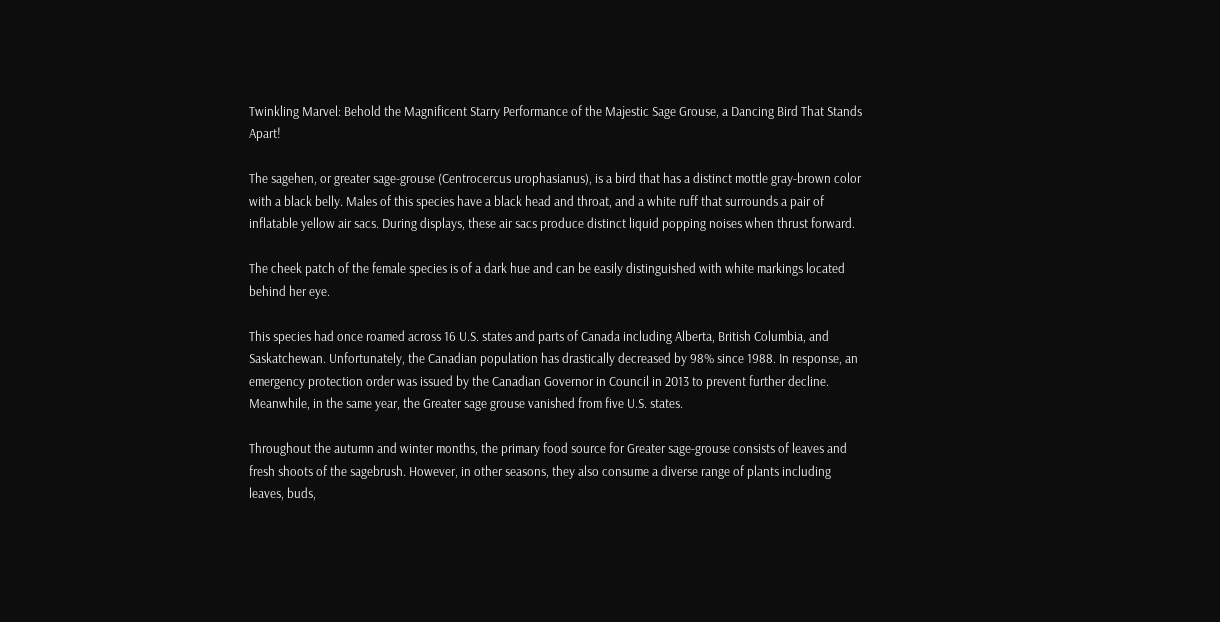Twinkling Marvel: Behold the Magnificent Starry Performance of the Majestic Sage Grouse, a Dancing Bird That Stands Apart!

The sagehen, or greater sage-grouse (Centrocercus urophasianus), is a bird that has a distinct mottle gray-brown color with a black belly. Males of this species have a black head and throat, and a white ruff that surrounds a pair of inflatable yellow air sacs. During displays, these air sacs produce distinct liquid popping noises when thrust forward.

The cheek patch of the female species is of a dark hue and can be easily distinguished with white markings located behind her eye.

This species had once roamed across 16 U.S. states and parts of Canada including Alberta, British Columbia, and Saskatchewan. Unfortunately, the Canadian population has drastically decreased by 98% since 1988. In response, an emergency protection order was issued by the Canadian Governor in Council in 2013 to prevent further decline. Meanwhile, in the same year, the Greater sage grouse vanished from five U.S. states.

Throughout the autumn and winter months, the primary food source for Greater sage-grouse consists of leaves and fresh shoots of the sagebrush. However, in other seasons, they also consume a diverse range of plants including leaves, buds,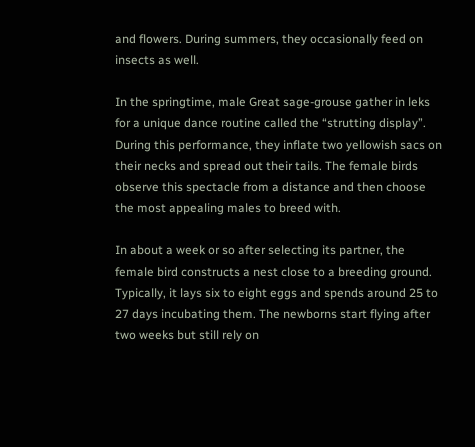and flowers. During summers, they occasionally feed on insects as well.

In the springtime, male Great sage-grouse gather in leks for a unique dance routine called the “strutting display”. During this performance, they inflate two yellowish sacs on their necks and spread out their tails. The female birds observe this spectacle from a distance and then choose the most appealing males to breed with.

In about a week or so after selecting its partner, the female bird constructs a nest close to a breeding ground. Typically, it lays six to eight eggs and spends around 25 to 27 days incubating them. The newborns start flying after two weeks but still rely on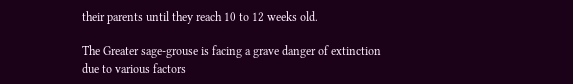their parents until they reach 10 to 12 weeks old.

The Greater sage-grouse is facing a grave danger of extinction due to various factors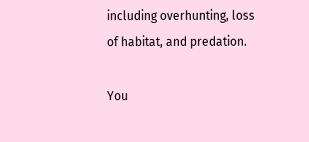including overhunting, loss of habitat, and predation.

You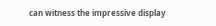can witness the impressive display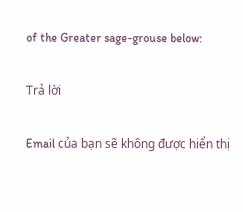of the Greater sage-grouse below:

Trả lời

Email của bạn sẽ không được hiển thị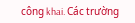công khai. Các trường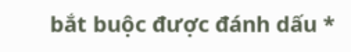bắt buộc được đánh dấu *